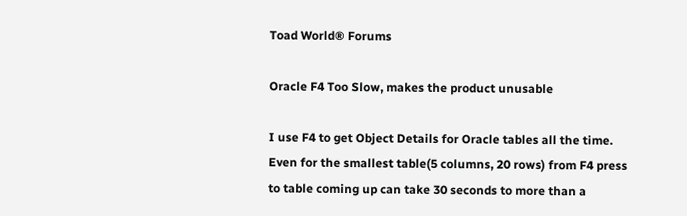Toad World® Forums

Oracle F4 Too Slow, makes the product unusable

I use F4 to get Object Details for Oracle tables all the time. Even for the smallest table(5 columns, 20 rows) from F4 press to table coming up can take 30 seconds to more than a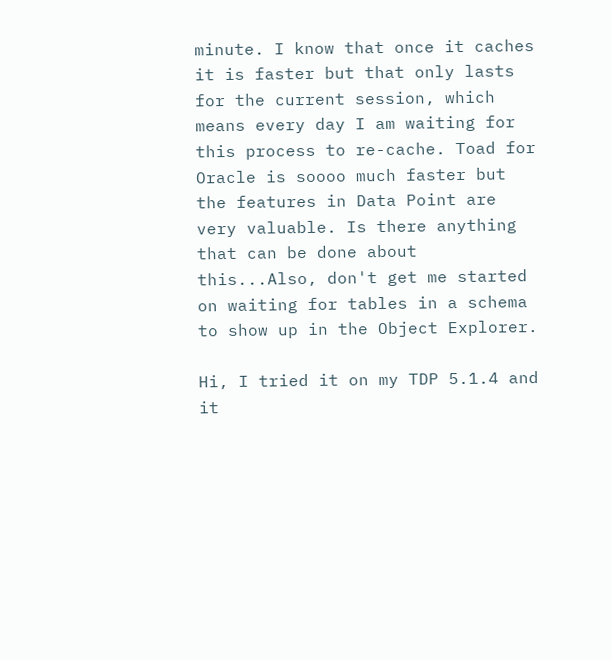minute. I know that once it caches it is faster but that only lasts for the current session, which means every day I am waiting for this process to re-cache. Toad for Oracle is soooo much faster but the features in Data Point are very valuable. Is there anything that can be done about this...Also, don't get me started on waiting for tables in a schema to show up in the Object Explorer.

Hi, I tried it on my TDP 5.1.4 and it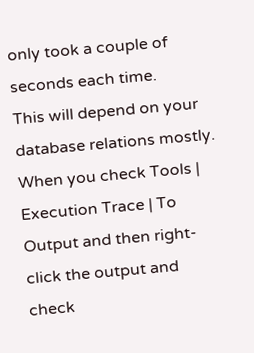only took a couple of seconds each time.
This will depend on your database relations mostly. When you check Tools | Execution Trace | To Output and then right-click the output and check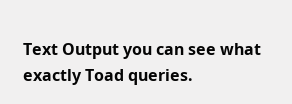Text Output you can see what exactly Toad queries.